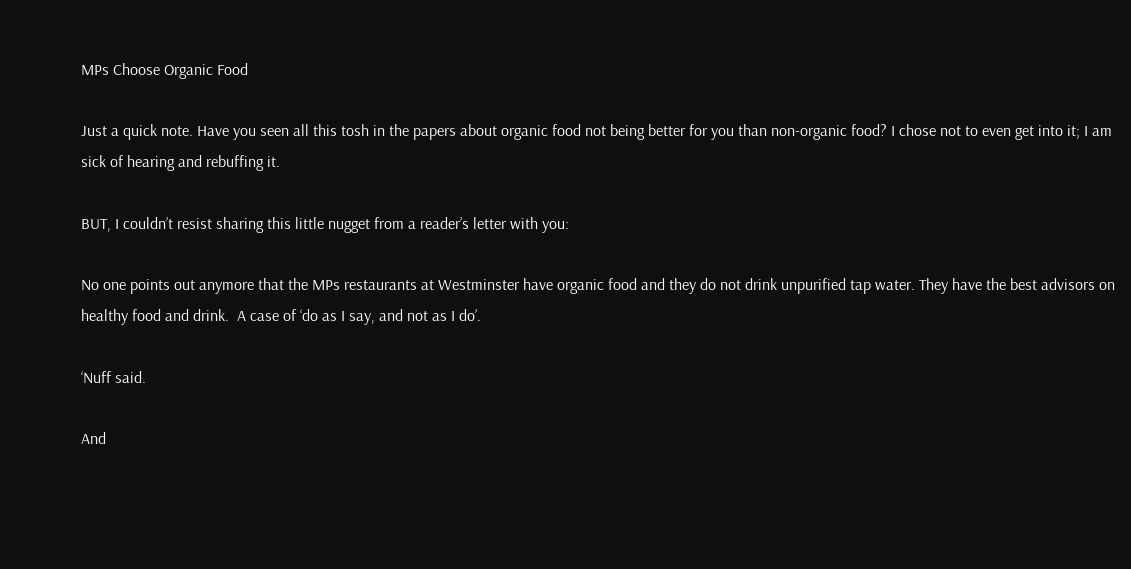MPs Choose Organic Food

Just a quick note. Have you seen all this tosh in the papers about organic food not being better for you than non-organic food? I chose not to even get into it; I am sick of hearing and rebuffing it.

BUT, I couldn’t resist sharing this little nugget from a reader’s letter with you:

No one points out anymore that the MPs restaurants at Westminster have organic food and they do not drink unpurified tap water. They have the best advisors on healthy food and drink.  A case of ‘do as I say, and not as I do’.

‘Nuff said.

And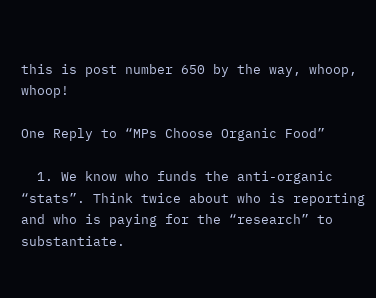this is post number 650 by the way, whoop, whoop!

One Reply to “MPs Choose Organic Food”

  1. We know who funds the anti-organic “stats”. Think twice about who is reporting and who is paying for the “research” to substantiate.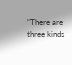“There are three kinds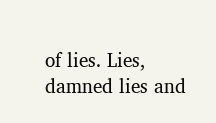of lies. Lies, damned lies and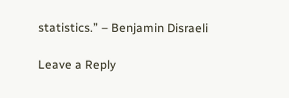statistics.” – Benjamin Disraeli

Leave a Reply